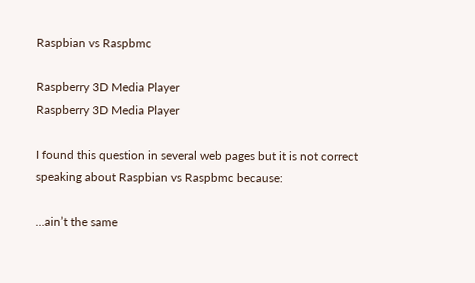Raspbian vs Raspbmc

Raspberry 3D Media Player
Raspberry 3D Media Player

I found this question in several web pages but it is not correct speaking about Raspbian vs Raspbmc because:

…ain’t the same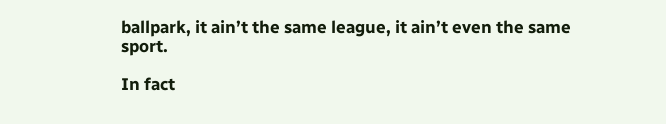ballpark, it ain’t the same league, it ain’t even the same sport.

In fact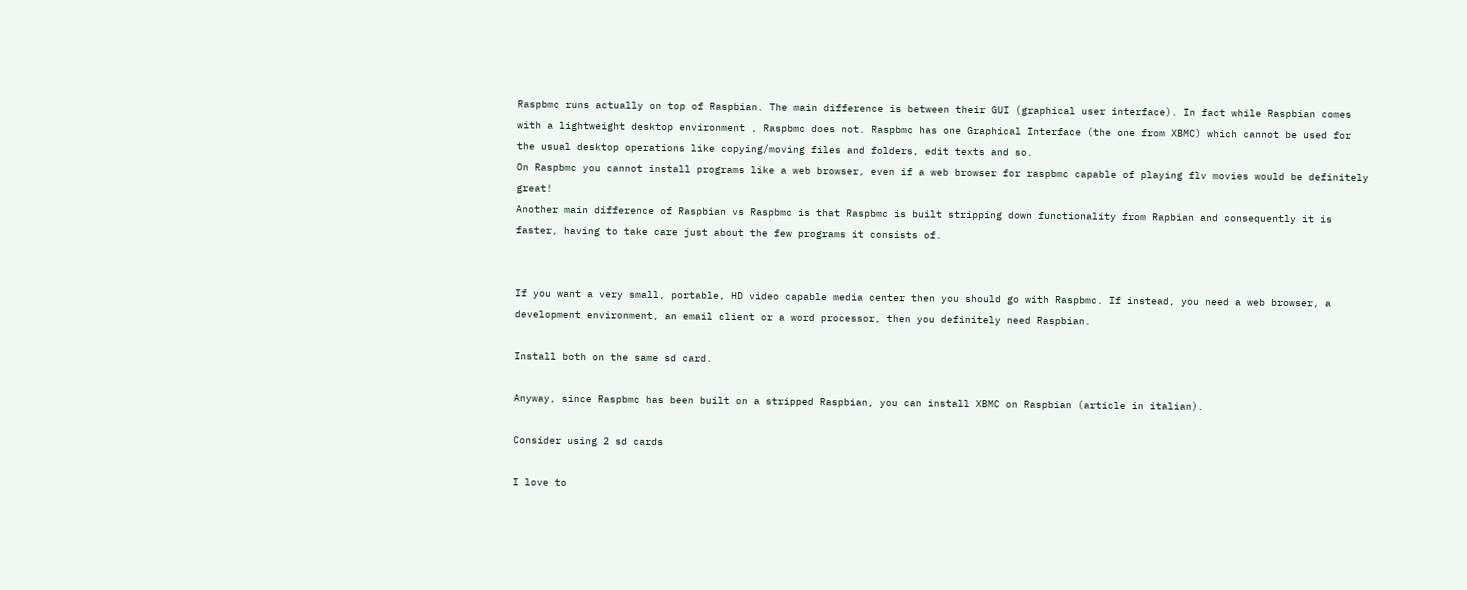Raspbmc runs actually on top of Raspbian. The main difference is between their GUI (graphical user interface). In fact while Raspbian comes with a lightweight desktop environment , Raspbmc does not. Raspbmc has one Graphical Interface (the one from XBMC) which cannot be used for the usual desktop operations like copying/moving files and folders, edit texts and so.
On Raspbmc you cannot install programs like a web browser, even if a web browser for raspbmc capable of playing flv movies would be definitely great!
Another main difference of Raspbian vs Raspbmc is that Raspbmc is built stripping down functionality from Rapbian and consequently it is faster, having to take care just about the few programs it consists of.


If you want a very small, portable, HD video capable media center then you should go with Raspbmc. If instead, you need a web browser, a development environment, an email client or a word processor, then you definitely need Raspbian.

Install both on the same sd card.

Anyway, since Raspbmc has been built on a stripped Raspbian, you can install XBMC on Raspbian (article in italian).

Consider using 2 sd cards

I love to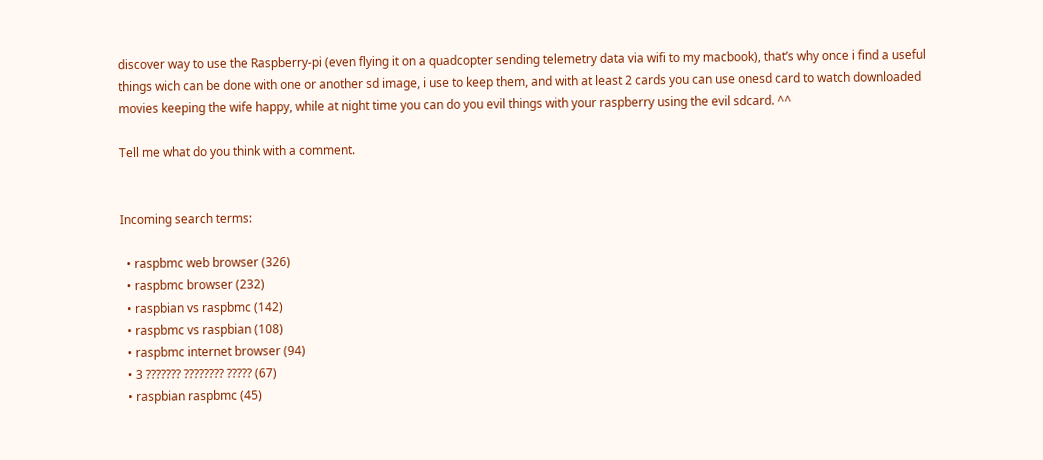discover way to use the Raspberry-pi (even flying it on a quadcopter sending telemetry data via wifi to my macbook), that’s why once i find a useful things wich can be done with one or another sd image, i use to keep them, and with at least 2 cards you can use onesd card to watch downloaded movies keeping the wife happy, while at night time you can do you evil things with your raspberry using the evil sdcard. ^^

Tell me what do you think with a comment.


Incoming search terms:

  • raspbmc web browser (326)
  • raspbmc browser (232)
  • raspbian vs raspbmc (142)
  • raspbmc vs raspbian (108)
  • raspbmc internet browser (94)
  • 3 ??????? ???????? ????? (67)
  • raspbian raspbmc (45)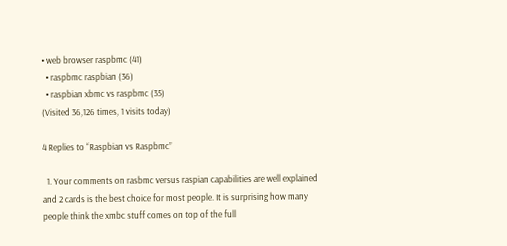• web browser raspbmc (41)
  • raspbmc raspbian (36)
  • raspbian xbmc vs raspbmc (35)
(Visited 36,126 times, 1 visits today)

4 Replies to “Raspbian vs Raspbmc”

  1. Your comments on rasbmc versus raspian capabilities are well explained and 2 cards is the best choice for most people. It is surprising how many people think the xmbc stuff comes on top of the full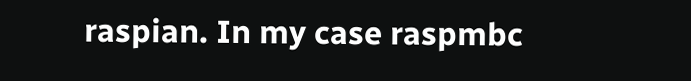raspian. In my case raspmbc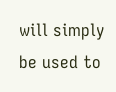will simply be used to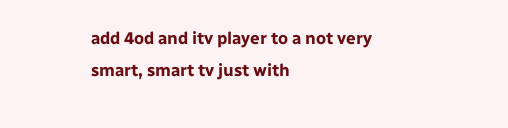add 4od and itv player to a not very smart, smart tv just with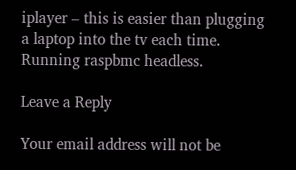iplayer – this is easier than plugging a laptop into the tv each time. Running raspbmc headless.

Leave a Reply

Your email address will not be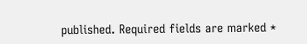published. Required fields are marked *